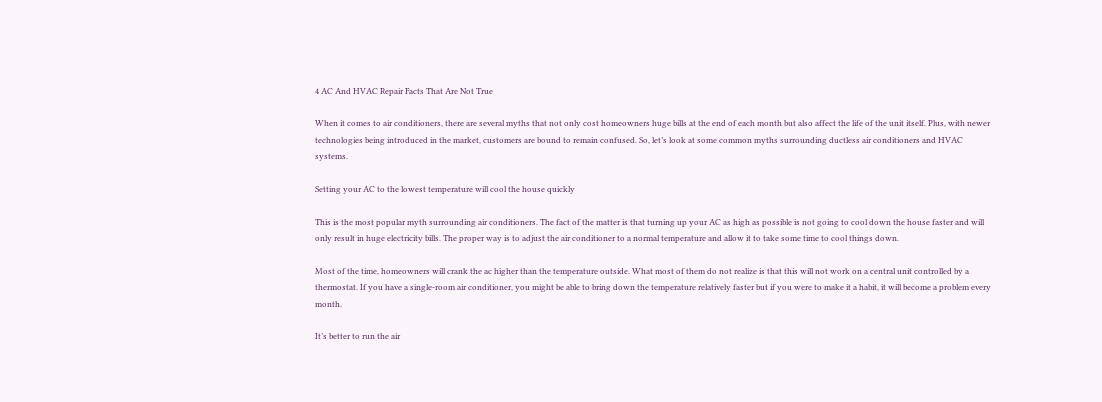4 AC And HVAC Repair Facts That Are Not True

When it comes to air conditioners, there are several myths that not only cost homeowners huge bills at the end of each month but also affect the life of the unit itself. Plus, with newer technologies being introduced in the market, customers are bound to remain confused. So, let’s look at some common myths surrounding ductless air conditioners and HVAC systems.

Setting your AC to the lowest temperature will cool the house quickly

This is the most popular myth surrounding air conditioners. The fact of the matter is that turning up your AC as high as possible is not going to cool down the house faster and will only result in huge electricity bills. The proper way is to adjust the air conditioner to a normal temperature and allow it to take some time to cool things down.

Most of the time, homeowners will crank the ac higher than the temperature outside. What most of them do not realize is that this will not work on a central unit controlled by a thermostat. If you have a single-room air conditioner, you might be able to bring down the temperature relatively faster but if you were to make it a habit, it will become a problem every month.

It’s better to run the air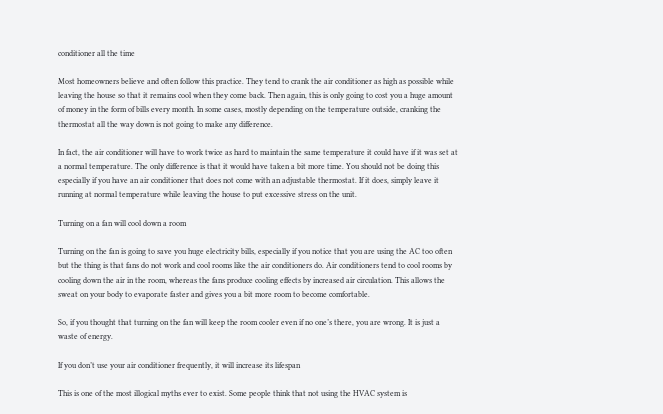conditioner all the time

Most homeowners believe and often follow this practice. They tend to crank the air conditioner as high as possible while leaving the house so that it remains cool when they come back. Then again, this is only going to cost you a huge amount of money in the form of bills every month. In some cases, mostly depending on the temperature outside, cranking the thermostat all the way down is not going to make any difference.

In fact, the air conditioner will have to work twice as hard to maintain the same temperature it could have if it was set at a normal temperature. The only difference is that it would have taken a bit more time. You should not be doing this especially if you have an air conditioner that does not come with an adjustable thermostat. If it does, simply leave it running at normal temperature while leaving the house to put excessive stress on the unit.

Turning on a fan will cool down a room

Turning on the fan is going to save you huge electricity bills, especially if you notice that you are using the AC too often but the thing is that fans do not work and cool rooms like the air conditioners do. Air conditioners tend to cool rooms by cooling down the air in the room, whereas the fans produce cooling effects by increased air circulation. This allows the sweat on your body to evaporate faster and gives you a bit more room to become comfortable.

So, if you thought that turning on the fan will keep the room cooler even if no one’s there, you are wrong. It is just a waste of energy.

If you don’t use your air conditioner frequently, it will increase its lifespan

This is one of the most illogical myths ever to exist. Some people think that not using the HVAC system is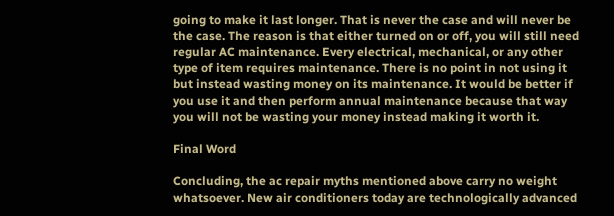going to make it last longer. That is never the case and will never be the case. The reason is that either turned on or off, you will still need regular AC maintenance. Every electrical, mechanical, or any other type of item requires maintenance. There is no point in not using it but instead wasting money on its maintenance. It would be better if you use it and then perform annual maintenance because that way you will not be wasting your money instead making it worth it.

Final Word

Concluding, the ac repair myths mentioned above carry no weight whatsoever. New air conditioners today are technologically advanced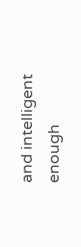and intelligent enough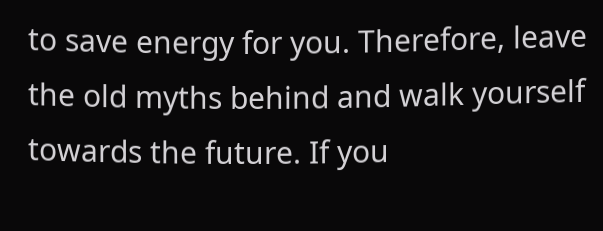to save energy for you. Therefore, leave the old myths behind and walk yourself towards the future. If you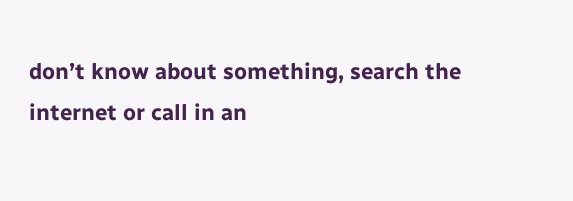don’t know about something, search the internet or call in an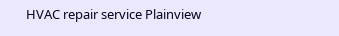HVAC repair service Plainview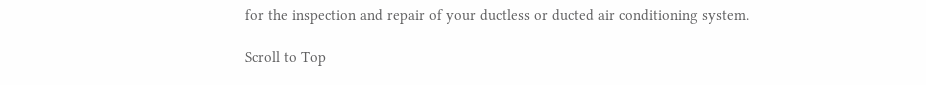for the inspection and repair of your ductless or ducted air conditioning system.

Scroll to Top